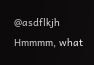@asdflkjh Hmmmm, what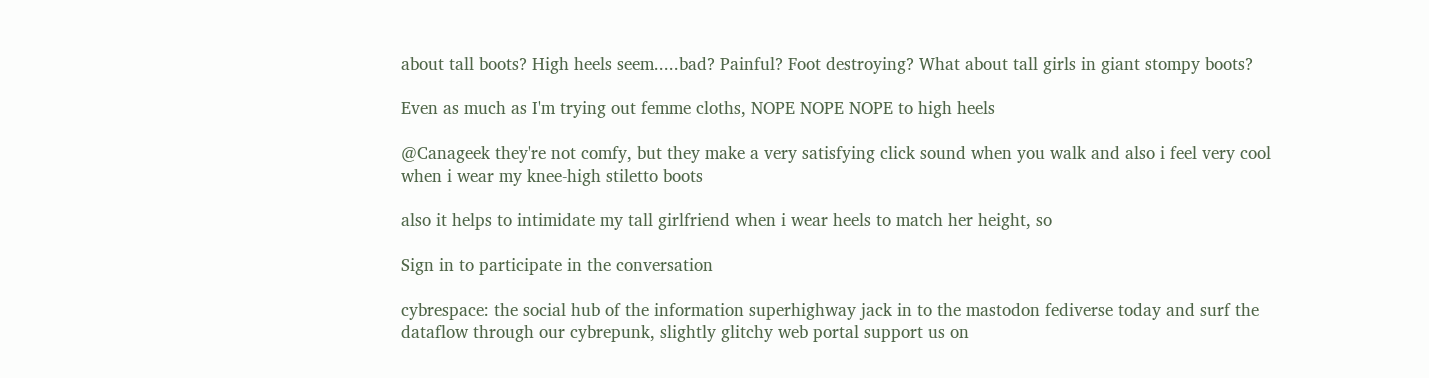about tall boots? High heels seem.....bad? Painful? Foot destroying? What about tall girls in giant stompy boots?

Even as much as I'm trying out femme cloths, NOPE NOPE NOPE to high heels

@Canageek they're not comfy, but they make a very satisfying click sound when you walk and also i feel very cool when i wear my knee-high stiletto boots

also it helps to intimidate my tall girlfriend when i wear heels to match her height, so

Sign in to participate in the conversation

cybrespace: the social hub of the information superhighway jack in to the mastodon fediverse today and surf the dataflow through our cybrepunk, slightly glitchy web portal support us on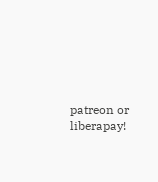patreon or liberapay!